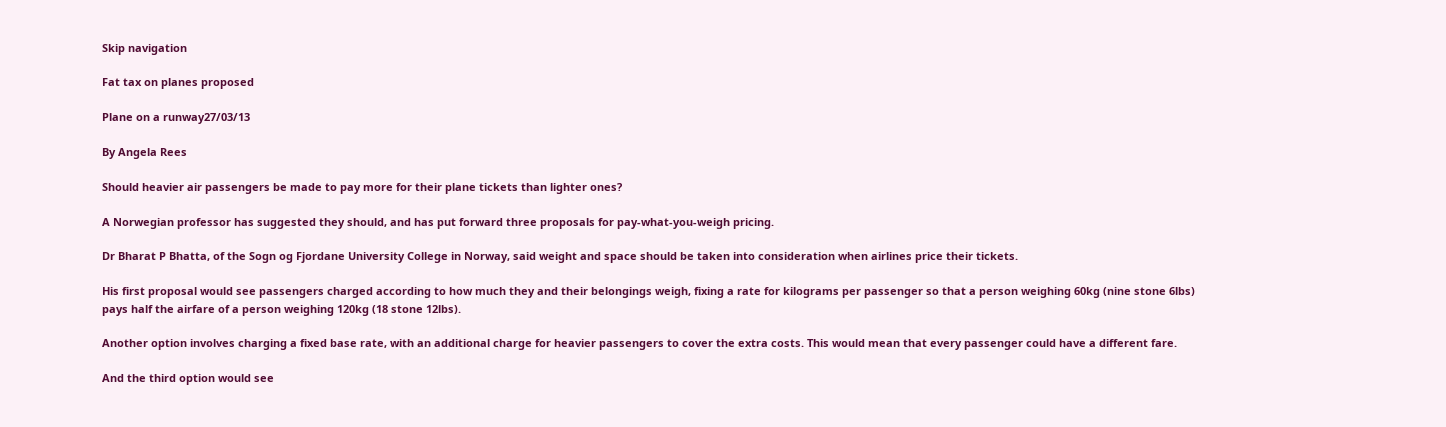Skip navigation

Fat tax on planes proposed

Plane on a runway27/03/13

By Angela Rees

Should heavier air passengers be made to pay more for their plane tickets than lighter ones?

A Norwegian professor has suggested they should, and has put forward three proposals for pay-what-you-weigh pricing.

Dr Bharat P Bhatta, of the Sogn og Fjordane University College in Norway, said weight and space should be taken into consideration when airlines price their tickets.

His first proposal would see passengers charged according to how much they and their belongings weigh, fixing a rate for kilograms per passenger so that a person weighing 60kg (nine stone 6lbs) pays half the airfare of a person weighing 120kg (18 stone 12lbs).

Another option involves charging a fixed base rate, with an additional charge for heavier passengers to cover the extra costs. This would mean that every passenger could have a different fare.

And the third option would see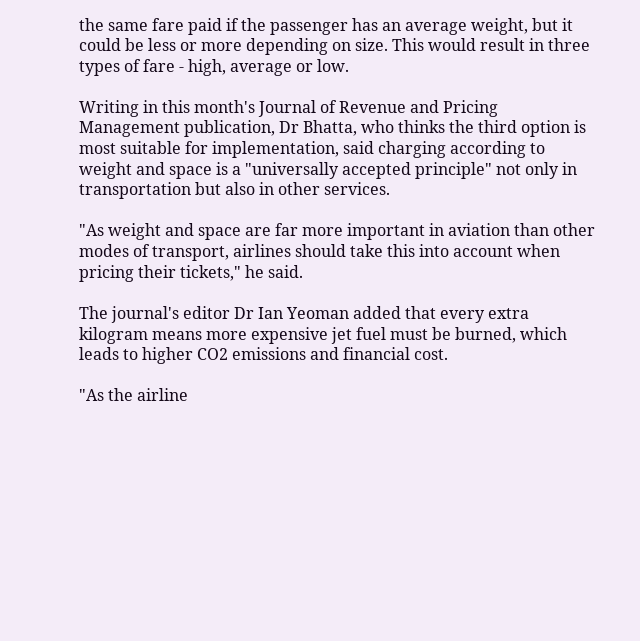the same fare paid if the passenger has an average weight, but it could be less or more depending on size. This would result in three types of fare - high, average or low.

Writing in this month's Journal of Revenue and Pricing Management publication, Dr Bhatta, who thinks the third option is most suitable for implementation, said charging according to weight and space is a "universally accepted principle" not only in transportation but also in other services.

"As weight and space are far more important in aviation than other modes of transport, airlines should take this into account when pricing their tickets," he said.

The journal's editor Dr Ian Yeoman added that every extra kilogram means more expensive jet fuel must be burned, which leads to higher CO2 emissions and financial cost.

"As the airline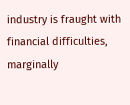industry is fraught with financial difficulties, marginally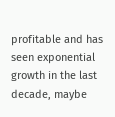profitable and has seen exponential growth in the last decade, maybe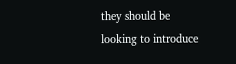they should be looking to introduce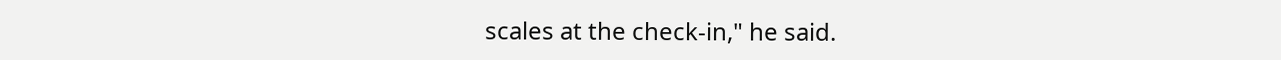scales at the check-in," he said.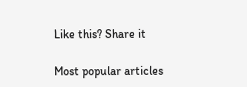Like this? Share it

Most popular articles